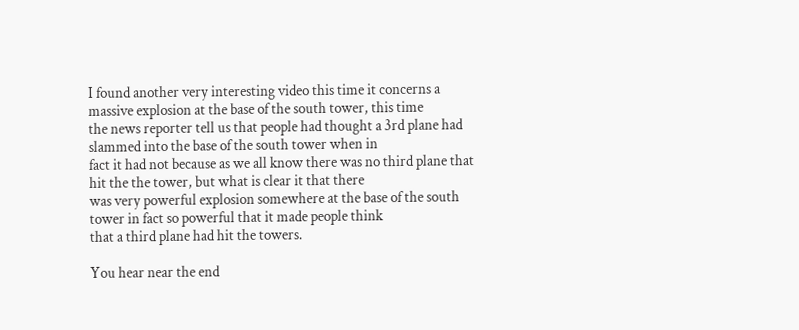I found another very interesting video this time it concerns a massive explosion at the base of the south tower, this time
the news reporter tell us that people had thought a 3rd plane had slammed into the base of the south tower when in
fact it had not because as we all know there was no third plane that hit the the tower, but what is clear it that there
was very powerful explosion somewhere at the base of the south tower in fact so powerful that it made people think
that a third plane had hit the towers.

You hear near the end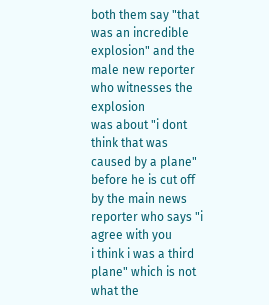both them say "that was an incredible explosion" and the male new reporter who witnesses the explosion
was about "i dont think that was caused by a plane" before he is cut off by the main news reporter who says "i agree with you
i think i was a third plane" which is not what the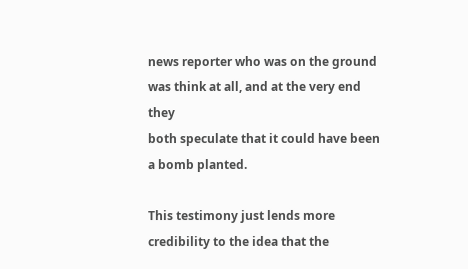news reporter who was on the ground was think at all, and at the very end they
both speculate that it could have been a bomb planted.

This testimony just lends more credibility to the idea that the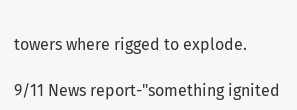towers where rigged to explode.

9/11 News report-"something ignited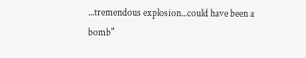...tremendous explosion...could have been a bomb"